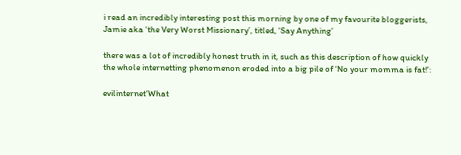i read an incredibly interesting post this morning by one of my favourite bloggerists, Jamie aka ‘the Very Worst Missionary’, titled, ‘Say Anything’

there was a lot of incredibly honest truth in it, such as this description of how quickly the whole internetting phenomenon eroded into a big pile of ‘No your momma is fat!’:

evilinternet‘What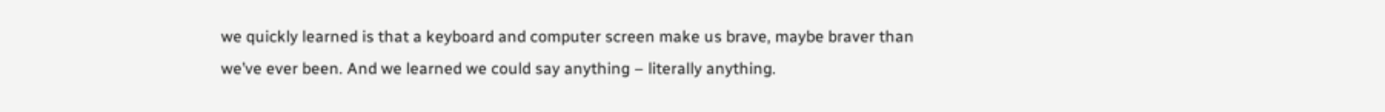we quickly learned is that a keyboard and computer screen make us brave, maybe braver than we’ve ever been. And we learned we could say anything – literally anything.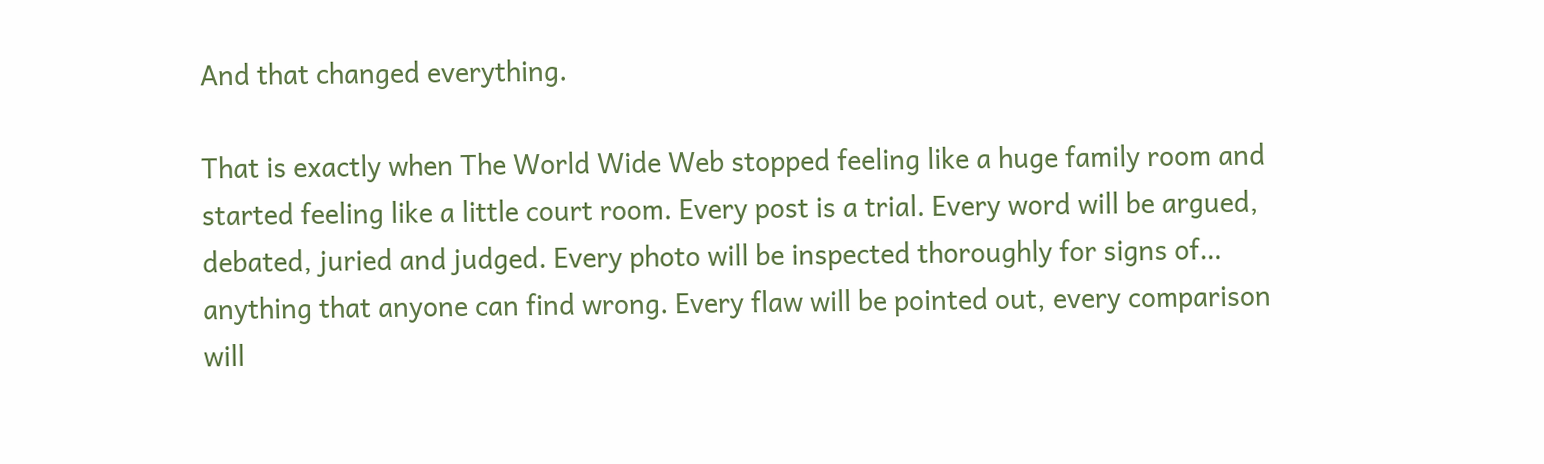And that changed everything.

That is exactly when The World Wide Web stopped feeling like a huge family room and started feeling like a little court room. Every post is a trial. Every word will be argued, debated, juried and judged. Every photo will be inspected thoroughly for signs of… anything that anyone can find wrong. Every flaw will be pointed out, every comparison will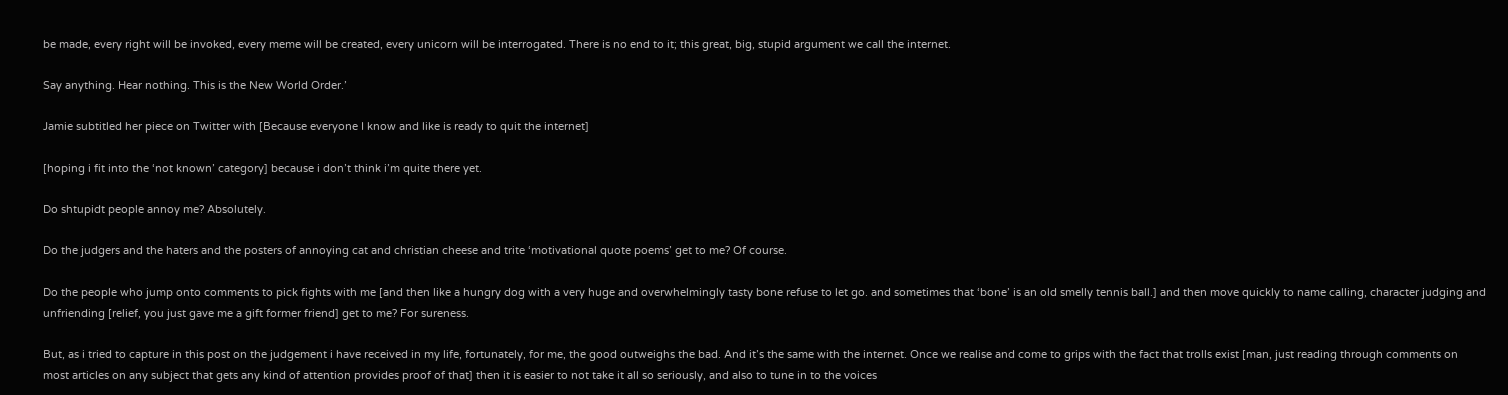be made, every right will be invoked, every meme will be created, every unicorn will be interrogated. There is no end to it; this great, big, stupid argument we call the internet.

Say anything. Hear nothing. This is the New World Order.’

Jamie subtitled her piece on Twitter with [Because everyone I know and like is ready to quit the internet]

[hoping i fit into the ‘not known’ category] because i don’t think i’m quite there yet.

Do shtupidt people annoy me? Absolutely.

Do the judgers and the haters and the posters of annoying cat and christian cheese and trite ‘motivational quote poems’ get to me? Of course.

Do the people who jump onto comments to pick fights with me [and then like a hungry dog with a very huge and overwhelmingly tasty bone refuse to let go. and sometimes that ‘bone’ is an old smelly tennis ball.] and then move quickly to name calling, character judging and unfriending [relief, you just gave me a gift former friend] get to me? For sureness.

But, as i tried to capture in this post on the judgement i have received in my life, fortunately, for me, the good outweighs the bad. And it’s the same with the internet. Once we realise and come to grips with the fact that trolls exist [man, just reading through comments on most articles on any subject that gets any kind of attention provides proof of that] then it is easier to not take it all so seriously, and also to tune in to the voices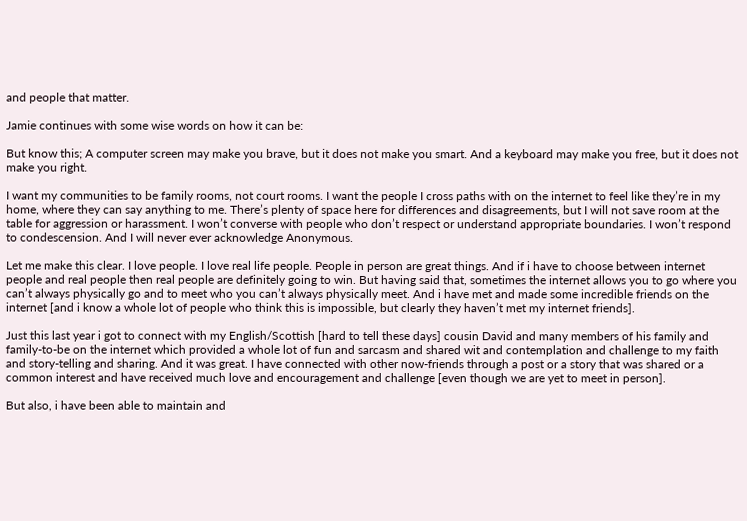and people that matter.

Jamie continues with some wise words on how it can be:

But know this; A computer screen may make you brave, but it does not make you smart. And a keyboard may make you free, but it does not make you right.

I want my communities to be family rooms, not court rooms. I want the people I cross paths with on the internet to feel like they’re in my home, where they can say anything to me. There’s plenty of space here for differences and disagreements, but I will not save room at the table for aggression or harassment. I won’t converse with people who don’t respect or understand appropriate boundaries. I won’t respond to condescension. And I will never ever acknowledge Anonymous.

Let me make this clear. I love people. I love real life people. People in person are great things. And if i have to choose between internet people and real people then real people are definitely going to win. But having said that, sometimes the internet allows you to go where you can’t always physically go and to meet who you can’t always physically meet. And i have met and made some incredible friends on the internet [and i know a whole lot of people who think this is impossible, but clearly they haven’t met my internet friends].

Just this last year i got to connect with my English/Scottish [hard to tell these days] cousin David and many members of his family and family-to-be on the internet which provided a whole lot of fun and sarcasm and shared wit and contemplation and challenge to my faith and story-telling and sharing. And it was great. I have connected with other now-friends through a post or a story that was shared or a common interest and have received much love and encouragement and challenge [even though we are yet to meet in person].

But also, i have been able to maintain and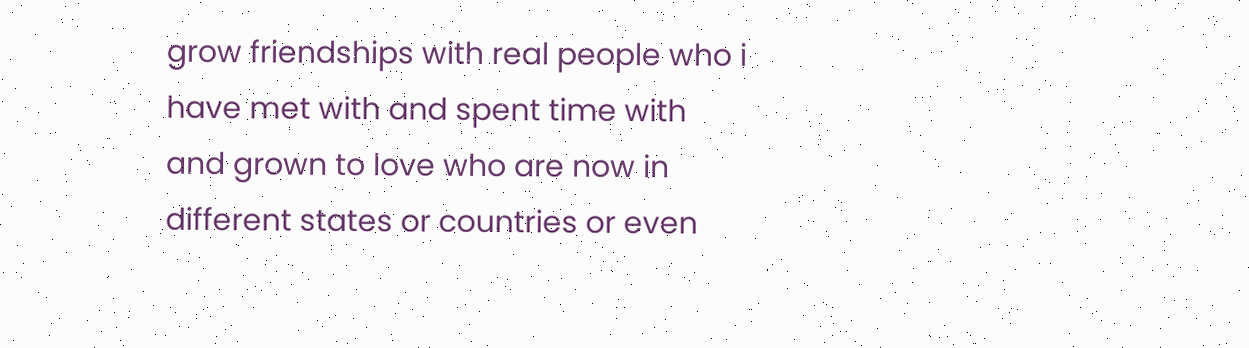grow friendships with real people who i have met with and spent time with and grown to love who are now in different states or countries or even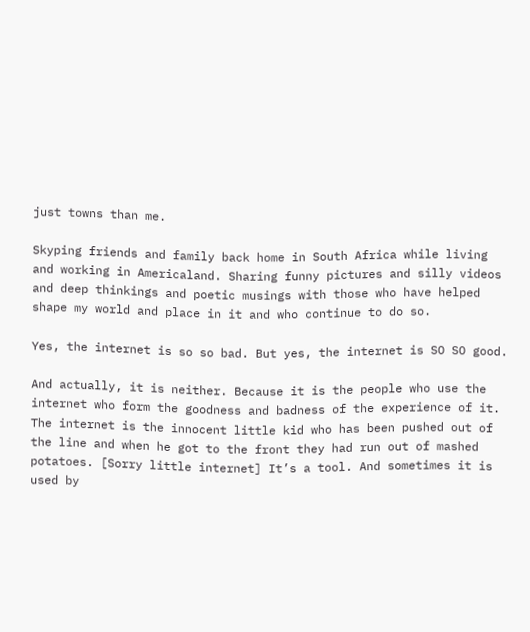just towns than me.

Skyping friends and family back home in South Africa while living and working in Americaland. Sharing funny pictures and silly videos and deep thinkings and poetic musings with those who have helped shape my world and place in it and who continue to do so.

Yes, the internet is so so bad. But yes, the internet is SO SO good.

And actually, it is neither. Because it is the people who use the internet who form the goodness and badness of the experience of it. The internet is the innocent little kid who has been pushed out of the line and when he got to the front they had run out of mashed potatoes. [Sorry little internet] It’s a tool. And sometimes it is used by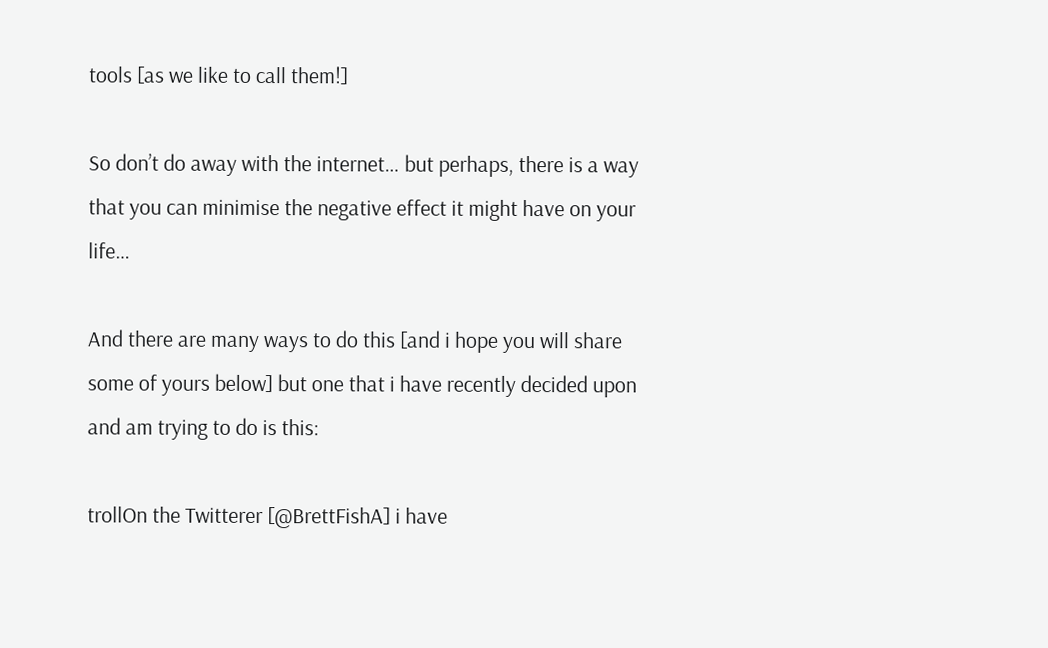tools [as we like to call them!]

So don’t do away with the internet… but perhaps, there is a way that you can minimise the negative effect it might have on your life…

And there are many ways to do this [and i hope you will share some of yours below] but one that i have recently decided upon and am trying to do is this:

trollOn the Twitterer [@BrettFishA] i have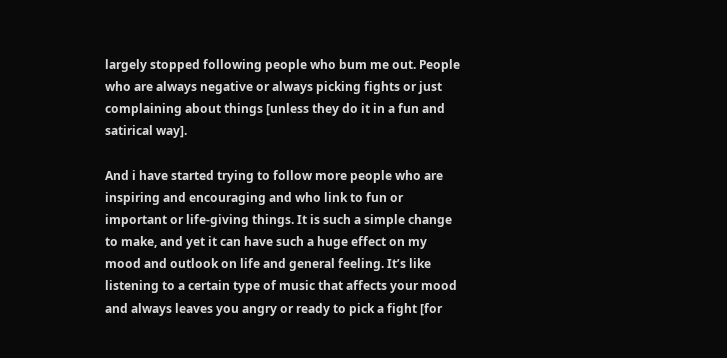largely stopped following people who bum me out. People who are always negative or always picking fights or just complaining about things [unless they do it in a fun and satirical way].

And i have started trying to follow more people who are inspiring and encouraging and who link to fun or important or life-giving things. It is such a simple change to make, and yet it can have such a huge effect on my mood and outlook on life and general feeling. It’s like listening to a certain type of music that affects your mood and always leaves you angry or ready to pick a fight [for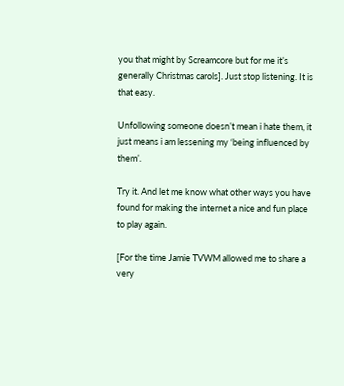you that might by Screamcore but for me it’s generally Christmas carols]. Just stop listening. It is that easy.

Unfollowing someone doesn’t mean i hate them, it just means i am lessening my ‘being influenced by them’.

Try it. And let me know what other ways you have found for making the internet a nice and fun place to play again.

[For the time Jamie TVWM allowed me to share a very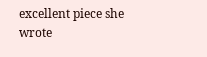excellent piece she wrote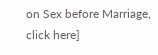on Sex before Marriage, click here]